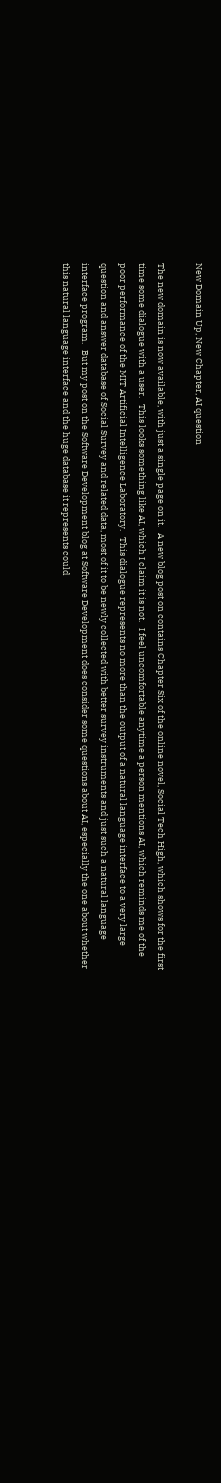New Domain Up, New Chapter, AI question

The new domain is now available, with just a single page on it.   A new blog post on contains Chapter Six of the online novel, Social Tech High, which shows for the first time some dialogue with a user.   This looks something like AI, which I claim it is not.   I feel uncomfortable anytime a person mentions AI, which reminds me of the poor performance of the MIT Artificial Intelligence Laboratory.   This dialogue represents no more than the output of a natural language interface to a very large question and answer database of Social Survey and related data, most of it to be newly collected with better survey instruments and just such a natural language interface program.   But my post on the Software Development blog at Software Development does consider some questions about AI, especially the one about whether this natural language interface and the huge database it represents could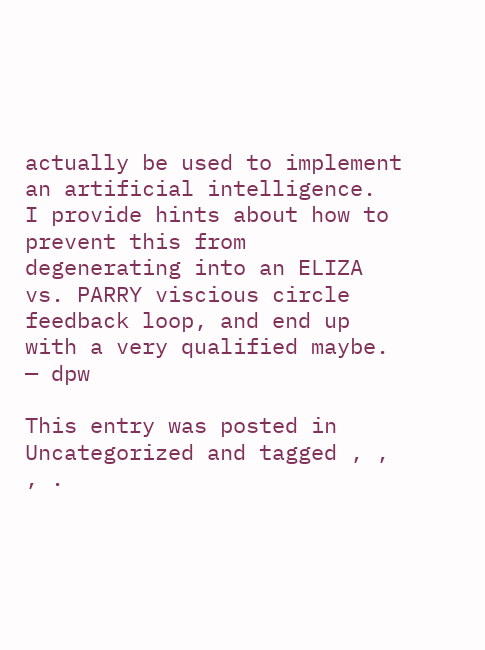actually be used to implement an artificial intelligence.  I provide hints about how to prevent this from degenerating into an ELIZA vs. PARRY viscious circle feedback loop, and end up with a very qualified maybe.  — dpw

This entry was posted in Uncategorized and tagged , , , .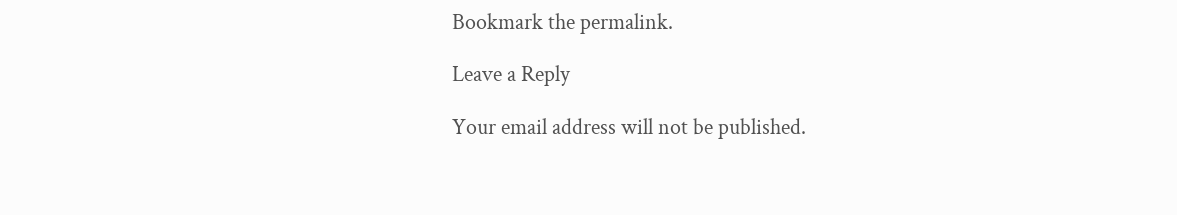Bookmark the permalink.

Leave a Reply

Your email address will not be published.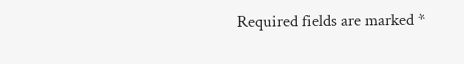Required fields are marked *